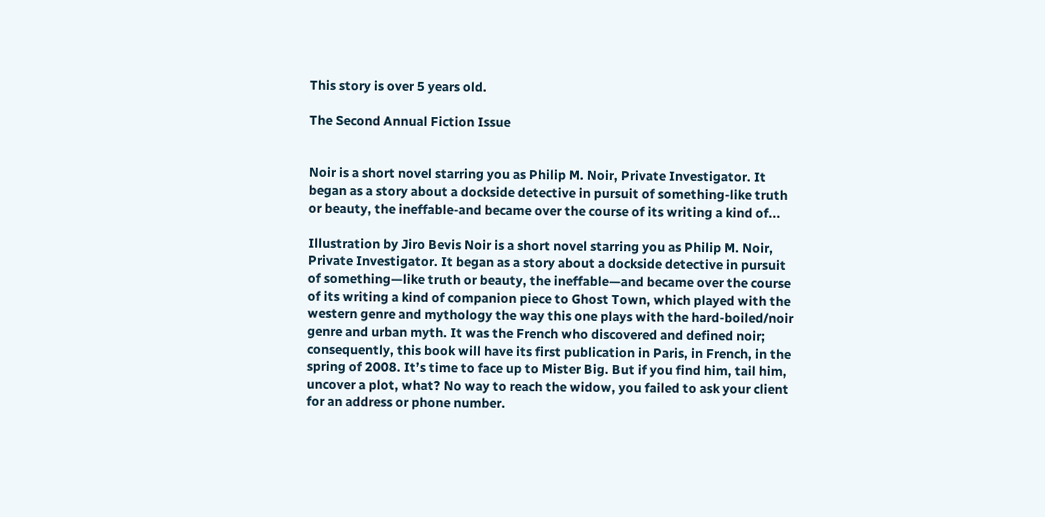This story is over 5 years old.

The Second Annual Fiction Issue


Noir is a short novel starring you as Philip M. Noir, Private Investigator. It began as a story about a dockside detective in pursuit of something-like truth or beauty, the ineffable-and became over the course of its writing a kind of...

Illustration by Jiro Bevis Noir is a short novel starring you as Philip M. Noir, Private Investigator. It began as a story about a dockside detective in pursuit of something—like truth or beauty, the ineffable—and became over the course of its writing a kind of companion piece to Ghost Town, which played with the western genre and mythology the way this one plays with the hard-boiled/noir genre and urban myth. It was the French who discovered and defined noir; consequently, this book will have its first publication in Paris, in French, in the spring of 2008. It’s time to face up to Mister Big. But if you find him, tail him, uncover a plot, what? No way to reach the widow, you failed to ask your client for an address or phone number.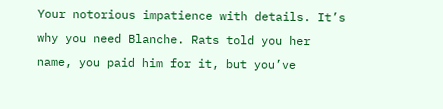Your notorious impatience with details. It’s why you need Blanche. Rats told you her name, you paid him for it, but you’ve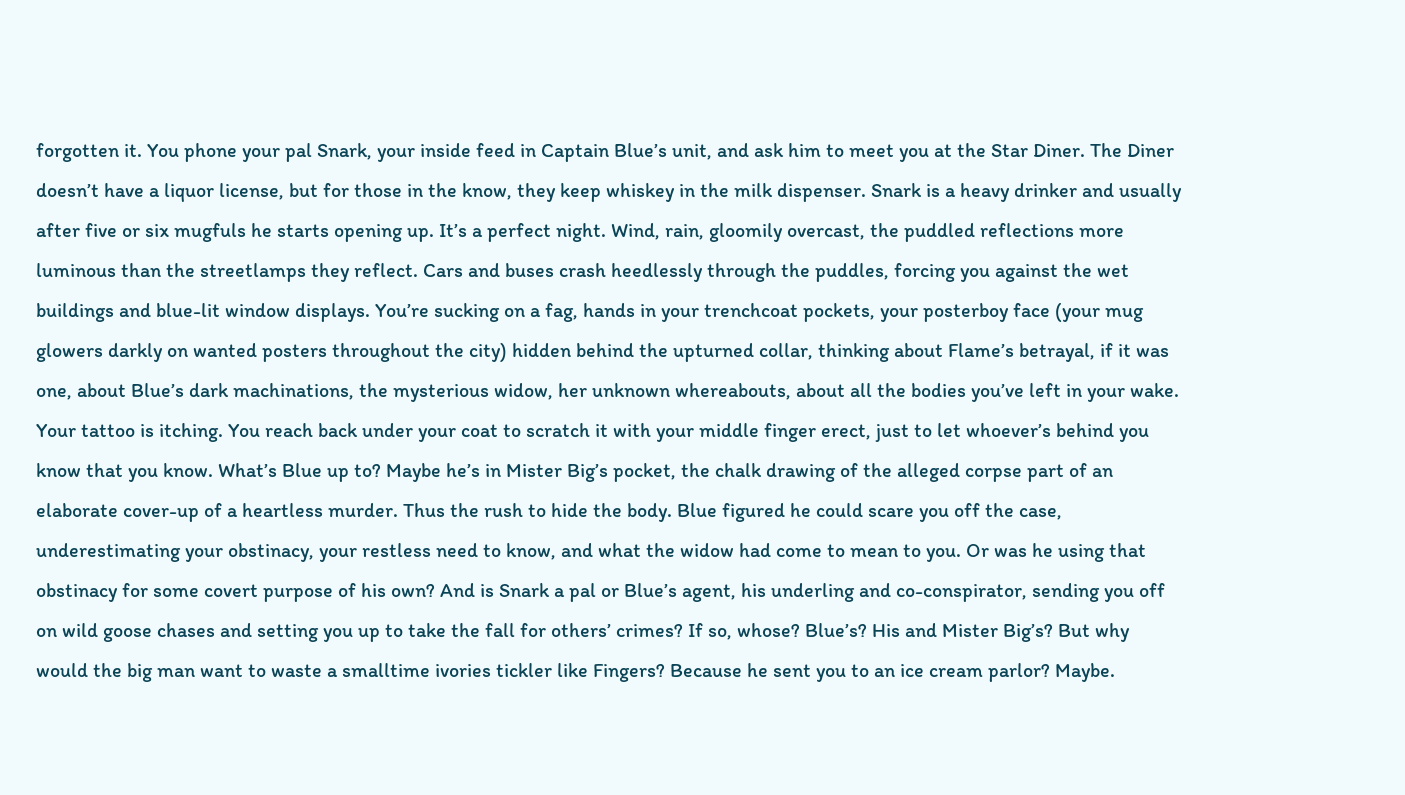forgotten it. You phone your pal Snark, your inside feed in Captain Blue’s unit, and ask him to meet you at the Star Diner. The Diner doesn’t have a liquor license, but for those in the know, they keep whiskey in the milk dispenser. Snark is a heavy drinker and usually after five or six mugfuls he starts opening up. It’s a perfect night. Wind, rain, gloomily overcast, the puddled reflections more luminous than the streetlamps they reflect. Cars and buses crash heedlessly through the puddles, forcing you against the wet buildings and blue-lit window displays. You’re sucking on a fag, hands in your trenchcoat pockets, your posterboy face (your mug glowers darkly on wanted posters throughout the city) hidden behind the upturned collar, thinking about Flame’s betrayal, if it was one, about Blue’s dark machinations, the mysterious widow, her unknown whereabouts, about all the bodies you’ve left in your wake. Your tattoo is itching. You reach back under your coat to scratch it with your middle finger erect, just to let whoever’s behind you know that you know. What’s Blue up to? Maybe he’s in Mister Big’s pocket, the chalk drawing of the alleged corpse part of an elaborate cover-up of a heartless murder. Thus the rush to hide the body. Blue figured he could scare you off the case, underestimating your obstinacy, your restless need to know, and what the widow had come to mean to you. Or was he using that obstinacy for some covert purpose of his own? And is Snark a pal or Blue’s agent, his underling and co-conspirator, sending you off on wild goose chases and setting you up to take the fall for others’ crimes? If so, whose? Blue’s? His and Mister Big’s? But why would the big man want to waste a smalltime ivories tickler like Fingers? Because he sent you to an ice cream parlor? Maybe.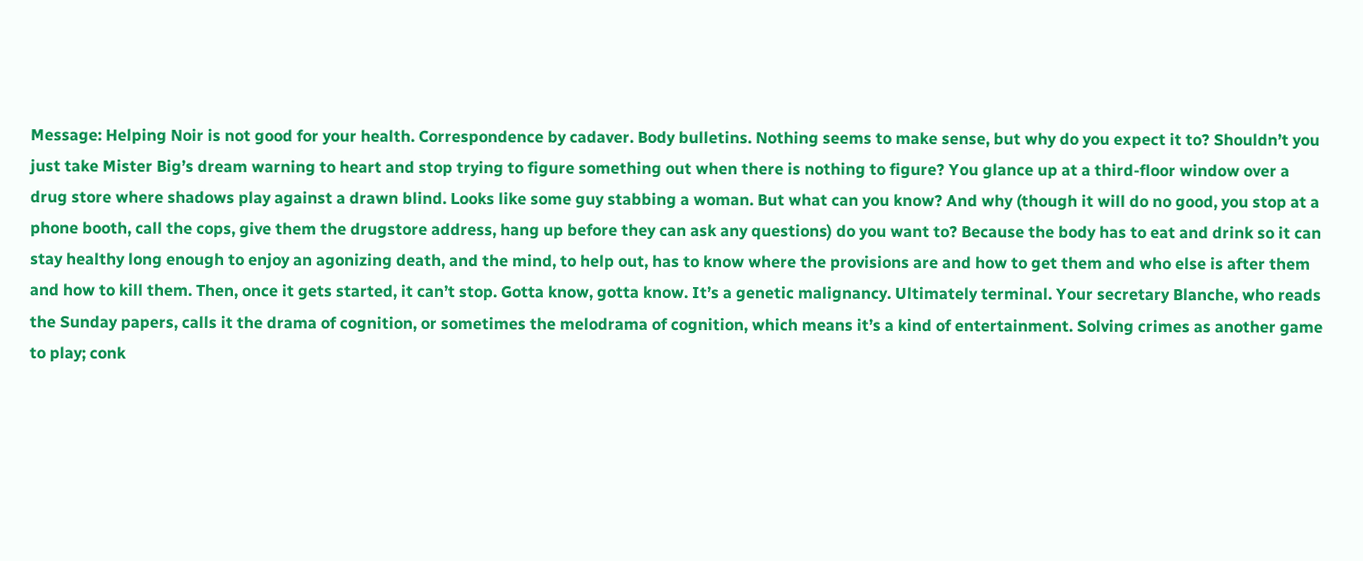Message: Helping Noir is not good for your health. Correspondence by cadaver. Body bulletins. Nothing seems to make sense, but why do you expect it to? Shouldn’t you just take Mister Big’s dream warning to heart and stop trying to figure something out when there is nothing to figure? You glance up at a third-floor window over a drug store where shadows play against a drawn blind. Looks like some guy stabbing a woman. But what can you know? And why (though it will do no good, you stop at a phone booth, call the cops, give them the drugstore address, hang up before they can ask any questions) do you want to? Because the body has to eat and drink so it can stay healthy long enough to enjoy an agonizing death, and the mind, to help out, has to know where the provisions are and how to get them and who else is after them and how to kill them. Then, once it gets started, it can’t stop. Gotta know, gotta know. It’s a genetic malignancy. Ultimately terminal. Your secretary Blanche, who reads the Sunday papers, calls it the drama of cognition, or sometimes the melodrama of cognition, which means it’s a kind of entertainment. Solving crimes as another game to play; conk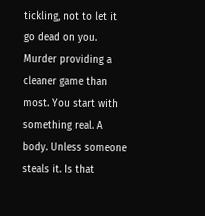tickling, not to let it go dead on you. Murder providing a cleaner game than most. You start with something real. A body. Unless someone steals it. Is that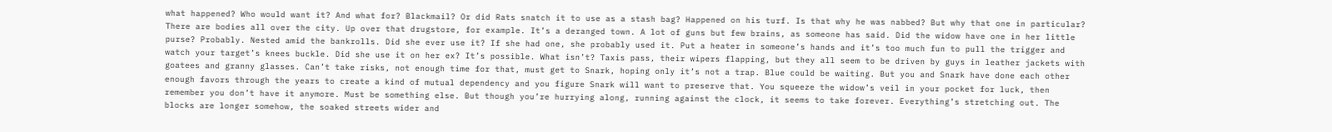what happened? Who would want it? And what for? Blackmail? Or did Rats snatch it to use as a stash bag? Happened on his turf. Is that why he was nabbed? But why that one in particular? There are bodies all over the city. Up over that drugstore, for example. It’s a deranged town. A lot of guns but few brains, as someone has said. Did the widow have one in her little purse? Probably. Nested amid the bankrolls. Did she ever use it? If she had one, she probably used it. Put a heater in someone’s hands and it’s too much fun to pull the trigger and watch your target’s knees buckle. Did she use it on her ex? It’s possible. What isn’t? Taxis pass, their wipers flapping, but they all seem to be driven by guys in leather jackets with goatees and granny glasses. Can’t take risks, not enough time for that, must get to Snark, hoping only it’s not a trap. Blue could be waiting. But you and Snark have done each other enough favors through the years to create a kind of mutual dependency and you figure Snark will want to preserve that. You squeeze the widow’s veil in your pocket for luck, then remember you don’t have it anymore. Must be something else. But though you’re hurrying along, running against the clock, it seems to take forever. Everything’s stretching out. The blocks are longer somehow, the soaked streets wider and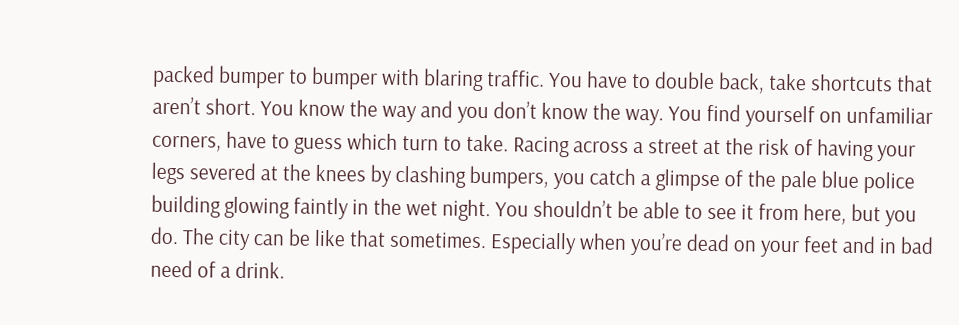packed bumper to bumper with blaring traffic. You have to double back, take shortcuts that aren’t short. You know the way and you don’t know the way. You find yourself on unfamiliar corners, have to guess which turn to take. Racing across a street at the risk of having your legs severed at the knees by clashing bumpers, you catch a glimpse of the pale blue police building glowing faintly in the wet night. You shouldn’t be able to see it from here, but you do. The city can be like that sometimes. Especially when you’re dead on your feet and in bad need of a drink.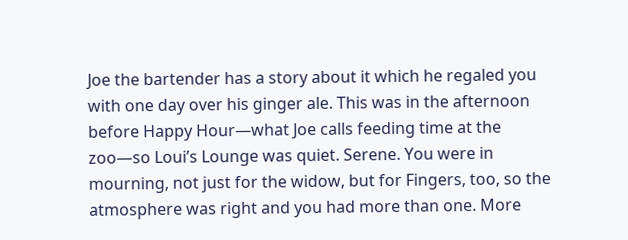Joe the bartender has a story about it which he regaled you with one day over his ginger ale. This was in the afternoon before Happy Hour—what Joe calls feeding time at the zoo—so Loui’s Lounge was quiet. Serene. You were in mourning, not just for the widow, but for Fingers, too, so the atmosphere was right and you had more than one. More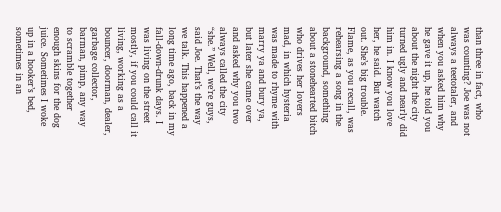than three in fact, who was counting? Joe was not always a teetotaler, and when you asked him why he gave it up, he told you about the night the city turned ugly and nearly did him in. I know you love her, he said. But watch out. She’s big trouble. Flame, as you recall, was rehearsing a song in the background, something about a stonehearted bitch who drives her lovers mad, in which hysteria was made to rhyme with marry ya and bury ya, but later she came over and asked why you two always called the city “she.” Well, we’re guys, said Joe. That’s the way we talk. This happened a long time ago, back in my fall-down-drunk days. I was living on the street mostly, if you could call it living, working as a bouncer, doorman, dealer, garbage collector, barman, pimp, any way to scramble together enough skins for the dog juice. Sometimes I woke up in a hooker’s bed, sometimes in an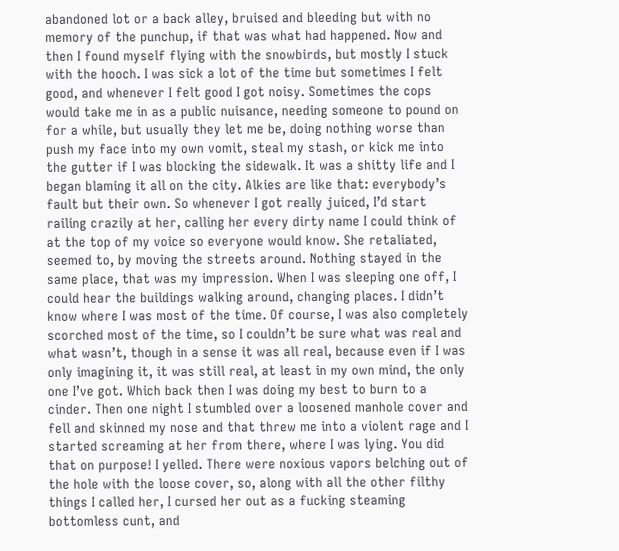abandoned lot or a back alley, bruised and bleeding but with no memory of the punchup, if that was what had happened. Now and then I found myself flying with the snowbirds, but mostly I stuck with the hooch. I was sick a lot of the time but sometimes I felt good, and whenever I felt good I got noisy. Sometimes the cops would take me in as a public nuisance, needing someone to pound on for a while, but usually they let me be, doing nothing worse than push my face into my own vomit, steal my stash, or kick me into the gutter if I was blocking the sidewalk. It was a shitty life and I began blaming it all on the city. Alkies are like that: everybody’s fault but their own. So whenever I got really juiced, I’d start railing crazily at her, calling her every dirty name I could think of at the top of my voice so everyone would know. She retaliated, seemed to, by moving the streets around. Nothing stayed in the same place, that was my impression. When I was sleeping one off, I could hear the buildings walking around, changing places. I didn’t know where I was most of the time. Of course, I was also completely scorched most of the time, so I couldn’t be sure what was real and what wasn’t, though in a sense it was all real, because even if I was only imagining it, it was still real, at least in my own mind, the only one I’ve got. Which back then I was doing my best to burn to a cinder. Then one night I stumbled over a loosened manhole cover and fell and skinned my nose and that threw me into a violent rage and I started screaming at her from there, where I was lying. You did that on purpose! I yelled. There were noxious vapors belching out of the hole with the loose cover, so, along with all the other filthy things I called her, I cursed her out as a fucking steaming bottomless cunt, and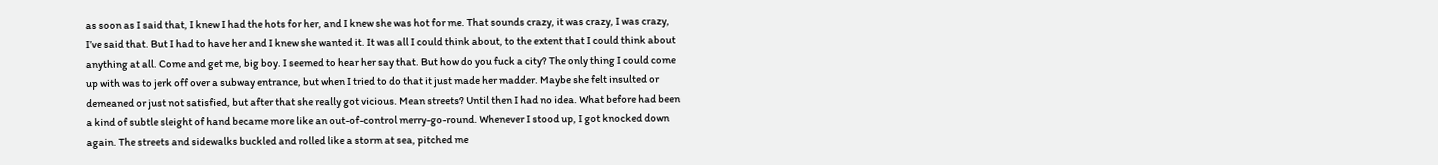as soon as I said that, I knew I had the hots for her, and I knew she was hot for me. That sounds crazy, it was crazy, I was crazy, I’ve said that. But I had to have her and I knew she wanted it. It was all I could think about, to the extent that I could think about anything at all. Come and get me, big boy. I seemed to hear her say that. But how do you fuck a city? The only thing I could come up with was to jerk off over a subway entrance, but when I tried to do that it just made her madder. Maybe she felt insulted or demeaned or just not satisfied, but after that she really got vicious. Mean streets? Until then I had no idea. What before had been a kind of subtle sleight of hand became more like an out-of-control merry-go-round. Whenever I stood up, I got knocked down again. The streets and sidewalks buckled and rolled like a storm at sea, pitched me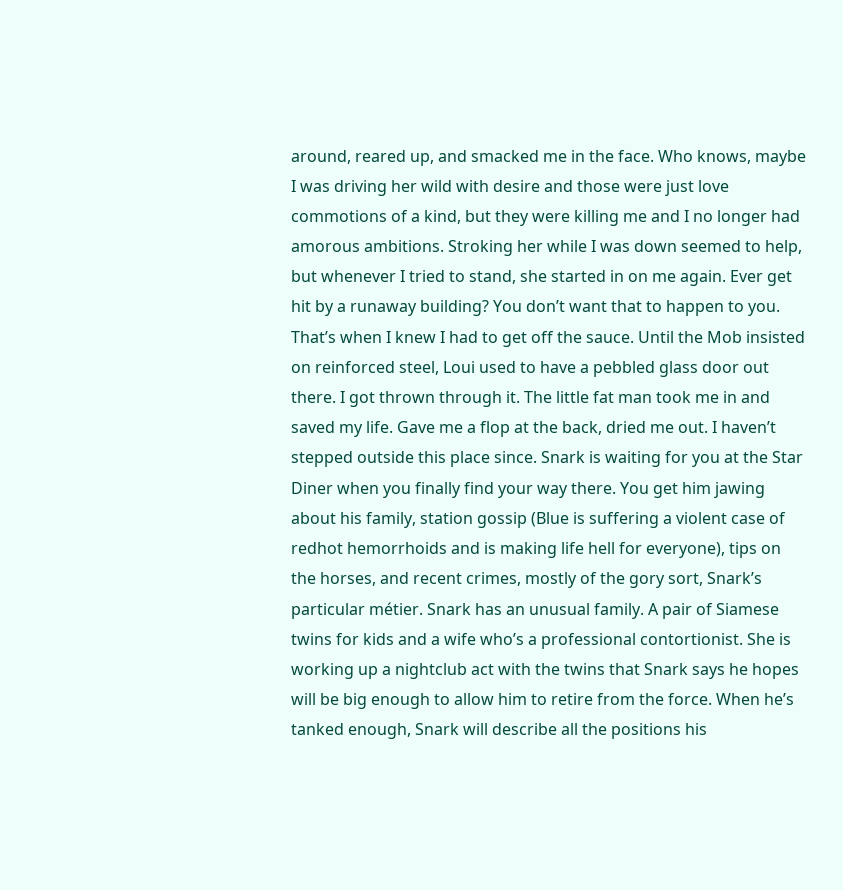around, reared up, and smacked me in the face. Who knows, maybe I was driving her wild with desire and those were just love commotions of a kind, but they were killing me and I no longer had amorous ambitions. Stroking her while I was down seemed to help, but whenever I tried to stand, she started in on me again. Ever get hit by a runaway building? You don’t want that to happen to you. That’s when I knew I had to get off the sauce. Until the Mob insisted on reinforced steel, Loui used to have a pebbled glass door out there. I got thrown through it. The little fat man took me in and saved my life. Gave me a flop at the back, dried me out. I haven’t stepped outside this place since. Snark is waiting for you at the Star Diner when you finally find your way there. You get him jawing about his family, station gossip (Blue is suffering a violent case of redhot hemorrhoids and is making life hell for everyone), tips on the horses, and recent crimes, mostly of the gory sort, Snark’s particular métier. Snark has an unusual family. A pair of Siamese twins for kids and a wife who’s a professional contortionist. She is working up a nightclub act with the twins that Snark says he hopes will be big enough to allow him to retire from the force. When he’s tanked enough, Snark will describe all the positions his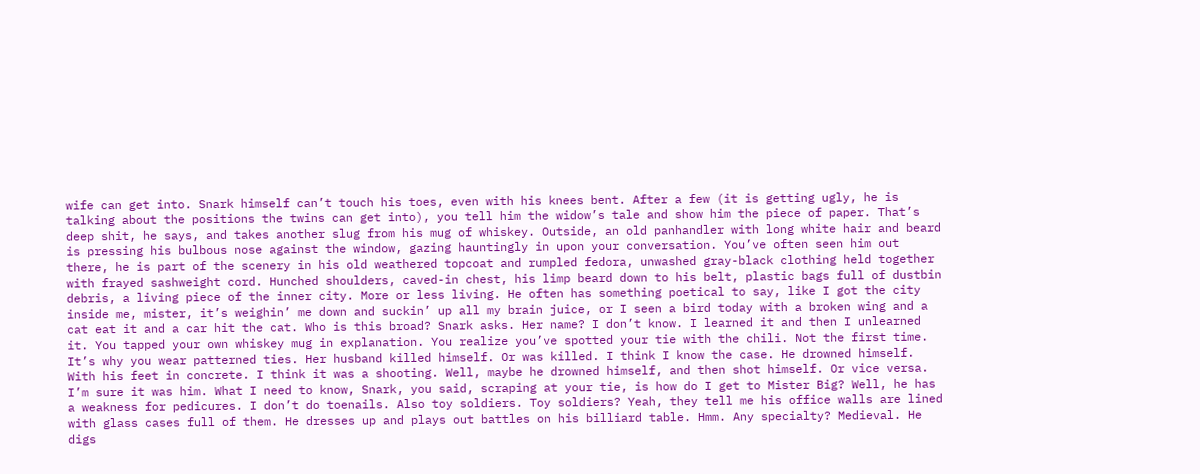wife can get into. Snark himself can’t touch his toes, even with his knees bent. After a few (it is getting ugly, he is talking about the positions the twins can get into), you tell him the widow’s tale and show him the piece of paper. That’s deep shit, he says, and takes another slug from his mug of whiskey. Outside, an old panhandler with long white hair and beard is pressing his bulbous nose against the window, gazing hauntingly in upon your conversation. You’ve often seen him out there, he is part of the scenery in his old weathered topcoat and rumpled fedora, unwashed gray-black clothing held together with frayed sashweight cord. Hunched shoulders, caved-in chest, his limp beard down to his belt, plastic bags full of dustbin debris, a living piece of the inner city. More or less living. He often has something poetical to say, like I got the city inside me, mister, it’s weighin’ me down and suckin’ up all my brain juice, or I seen a bird today with a broken wing and a cat eat it and a car hit the cat. Who is this broad? Snark asks. Her name? I don’t know. I learned it and then I unlearned it. You tapped your own whiskey mug in explanation. You realize you’ve spotted your tie with the chili. Not the first time. It’s why you wear patterned ties. Her husband killed himself. Or was killed. I think I know the case. He drowned himself. With his feet in concrete. I think it was a shooting. Well, maybe he drowned himself, and then shot himself. Or vice versa. I’m sure it was him. What I need to know, Snark, you said, scraping at your tie, is how do I get to Mister Big? Well, he has a weakness for pedicures. I don’t do toenails. Also toy soldiers. Toy soldiers? Yeah, they tell me his office walls are lined with glass cases full of them. He dresses up and plays out battles on his billiard table. Hmm. Any specialty? Medieval. He digs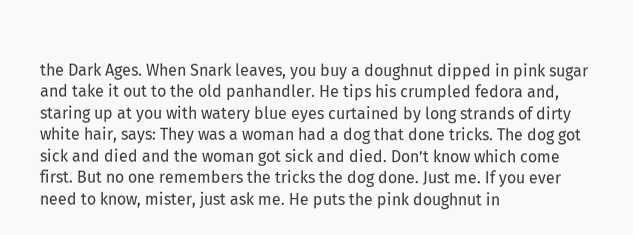the Dark Ages. When Snark leaves, you buy a doughnut dipped in pink sugar and take it out to the old panhandler. He tips his crumpled fedora and, staring up at you with watery blue eyes curtained by long strands of dirty white hair, says: They was a woman had a dog that done tricks. The dog got sick and died and the woman got sick and died. Don’t know which come first. But no one remembers the tricks the dog done. Just me. If you ever need to know, mister, just ask me. He puts the pink doughnut in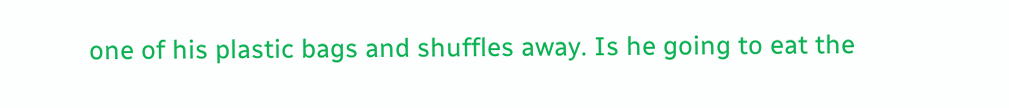one of his plastic bags and shuffles away. Is he going to eat the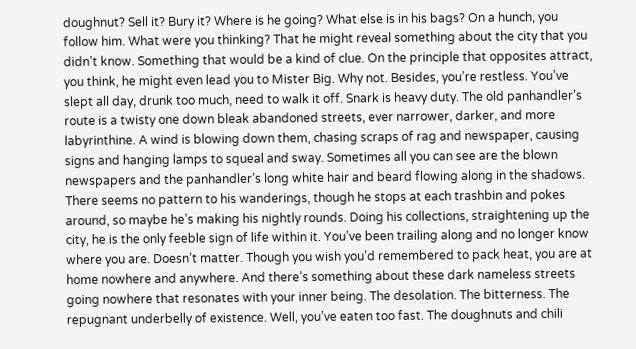doughnut? Sell it? Bury it? Where is he going? What else is in his bags? On a hunch, you follow him. What were you thinking? That he might reveal something about the city that you didn’t know. Something that would be a kind of clue. On the principle that opposites attract, you think, he might even lead you to Mister Big. Why not. Besides, you’re restless. You’ve slept all day, drunk too much, need to walk it off. Snark is heavy duty. The old panhandler’s route is a twisty one down bleak abandoned streets, ever narrower, darker, and more labyrinthine. A wind is blowing down them, chasing scraps of rag and newspaper, causing signs and hanging lamps to squeal and sway. Sometimes all you can see are the blown newspapers and the panhandler’s long white hair and beard flowing along in the shadows. There seems no pattern to his wanderings, though he stops at each trashbin and pokes around, so maybe he’s making his nightly rounds. Doing his collections, straightening up the city, he is the only feeble sign of life within it. You’ve been trailing along and no longer know where you are. Doesn’t matter. Though you wish you’d remembered to pack heat, you are at home nowhere and anywhere. And there’s something about these dark nameless streets going nowhere that resonates with your inner being. The desolation. The bitterness. The repugnant underbelly of existence. Well, you’ve eaten too fast. The doughnuts and chili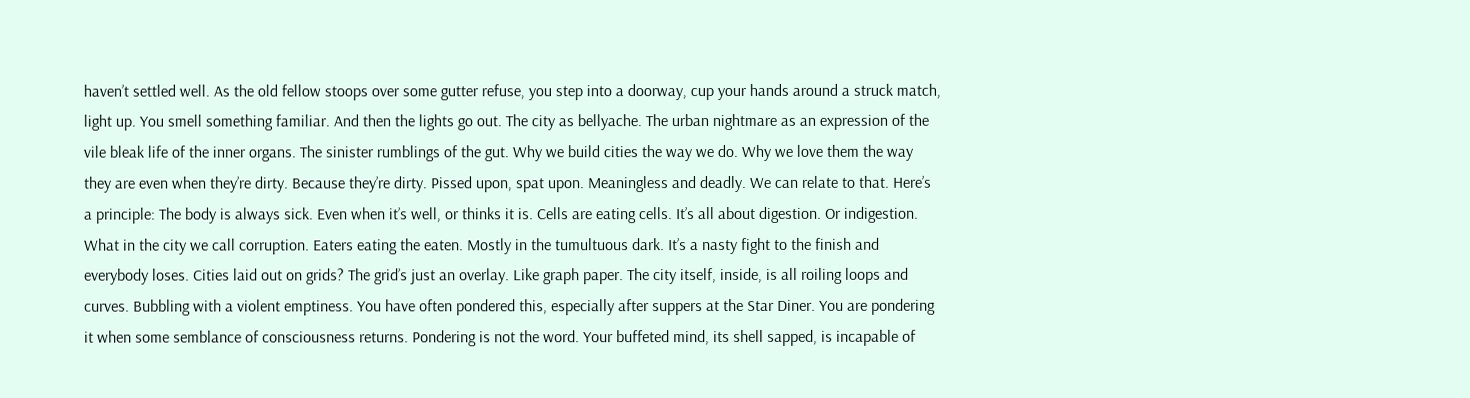haven’t settled well. As the old fellow stoops over some gutter refuse, you step into a doorway, cup your hands around a struck match, light up. You smell something familiar. And then the lights go out. The city as bellyache. The urban nightmare as an expression of the vile bleak life of the inner organs. The sinister rumblings of the gut. Why we build cities the way we do. Why we love them the way they are even when they’re dirty. Because they’re dirty. Pissed upon, spat upon. Meaningless and deadly. We can relate to that. Here’s a principle: The body is always sick. Even when it’s well, or thinks it is. Cells are eating cells. It’s all about digestion. Or indigestion. What in the city we call corruption. Eaters eating the eaten. Mostly in the tumultuous dark. It’s a nasty fight to the finish and everybody loses. Cities laid out on grids? The grid’s just an overlay. Like graph paper. The city itself, inside, is all roiling loops and curves. Bubbling with a violent emptiness. You have often pondered this, especially after suppers at the Star Diner. You are pondering it when some semblance of consciousness returns. Pondering is not the word. Your buffeted mind, its shell sapped, is incapable of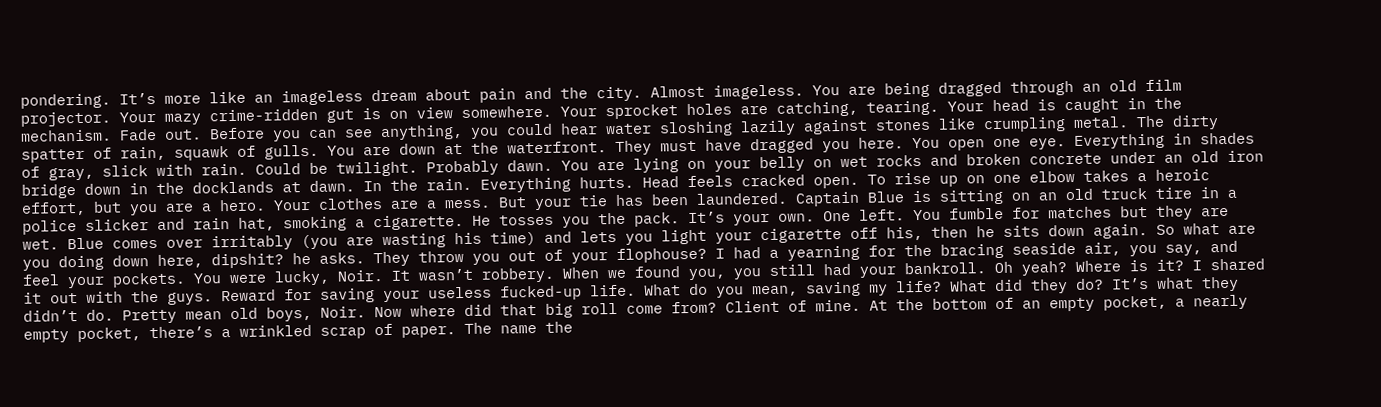pondering. It’s more like an imageless dream about pain and the city. Almost imageless. You are being dragged through an old film projector. Your mazy crime-ridden gut is on view somewhere. Your sprocket holes are catching, tearing. Your head is caught in the mechanism. Fade out. Before you can see anything, you could hear water sloshing lazily against stones like crumpling metal. The dirty spatter of rain, squawk of gulls. You are down at the waterfront. They must have dragged you here. You open one eye. Everything in shades of gray, slick with rain. Could be twilight. Probably dawn. You are lying on your belly on wet rocks and broken concrete under an old iron bridge down in the docklands at dawn. In the rain. Everything hurts. Head feels cracked open. To rise up on one elbow takes a heroic effort, but you are a hero. Your clothes are a mess. But your tie has been laundered. Captain Blue is sitting on an old truck tire in a police slicker and rain hat, smoking a cigarette. He tosses you the pack. It’s your own. One left. You fumble for matches but they are wet. Blue comes over irritably (you are wasting his time) and lets you light your cigarette off his, then he sits down again. So what are you doing down here, dipshit? he asks. They throw you out of your flophouse? I had a yearning for the bracing seaside air, you say, and feel your pockets. You were lucky, Noir. It wasn’t robbery. When we found you, you still had your bankroll. Oh yeah? Where is it? I shared it out with the guys. Reward for saving your useless fucked-up life. What do you mean, saving my life? What did they do? It’s what they didn’t do. Pretty mean old boys, Noir. Now where did that big roll come from? Client of mine. At the bottom of an empty pocket, a nearly empty pocket, there’s a wrinkled scrap of paper. The name the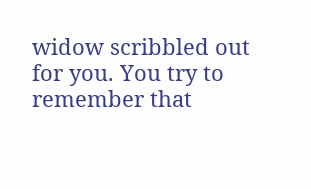widow scribbled out for you. You try to remember that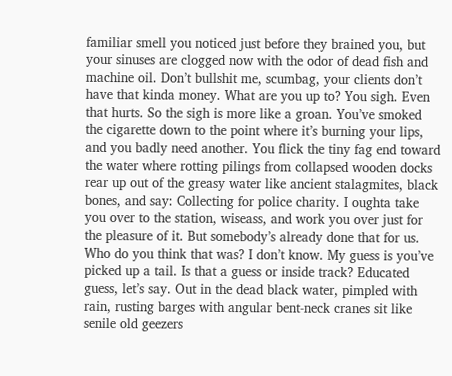familiar smell you noticed just before they brained you, but your sinuses are clogged now with the odor of dead fish and machine oil. Don’t bullshit me, scumbag, your clients don’t have that kinda money. What are you up to? You sigh. Even that hurts. So the sigh is more like a groan. You’ve smoked the cigarette down to the point where it’s burning your lips, and you badly need another. You flick the tiny fag end toward the water where rotting pilings from collapsed wooden docks rear up out of the greasy water like ancient stalagmites, black bones, and say: Collecting for police charity. I oughta take you over to the station, wiseass, and work you over just for the pleasure of it. But somebody’s already done that for us. Who do you think that was? I don’t know. My guess is you’ve picked up a tail. Is that a guess or inside track? Educated guess, let’s say. Out in the dead black water, pimpled with rain, rusting barges with angular bent-neck cranes sit like senile old geezers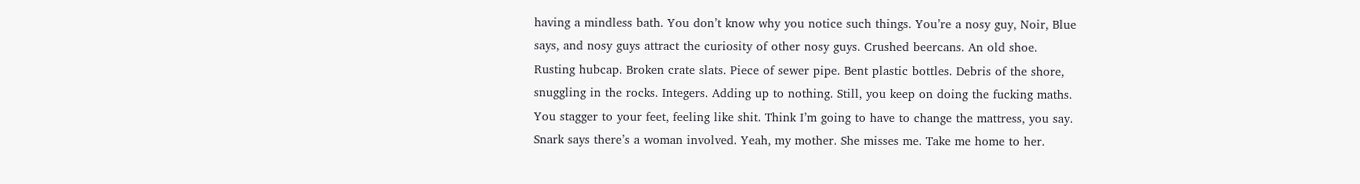having a mindless bath. You don’t know why you notice such things. You’re a nosy guy, Noir, Blue says, and nosy guys attract the curiosity of other nosy guys. Crushed beercans. An old shoe. Rusting hubcap. Broken crate slats. Piece of sewer pipe. Bent plastic bottles. Debris of the shore, snuggling in the rocks. Integers. Adding up to nothing. Still, you keep on doing the fucking maths. You stagger to your feet, feeling like shit. Think I’m going to have to change the mattress, you say. Snark says there’s a woman involved. Yeah, my mother. She misses me. Take me home to her.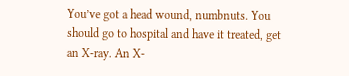You’ve got a head wound, numbnuts. You should go to hospital and have it treated, get an X-ray. An X-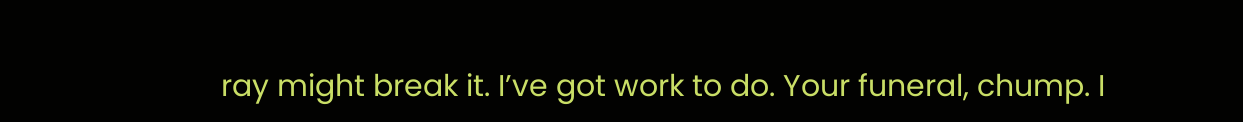ray might break it. I’ve got work to do. Your funeral, chump. I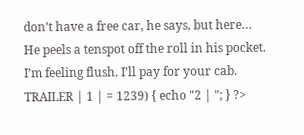don’t have a free car, he says, but here… He peels a tenspot off the roll in his pocket. I’m feeling flush. I’ll pay for your cab. TRAILER | 1 | = 1239) { echo "2 | "; } ?>